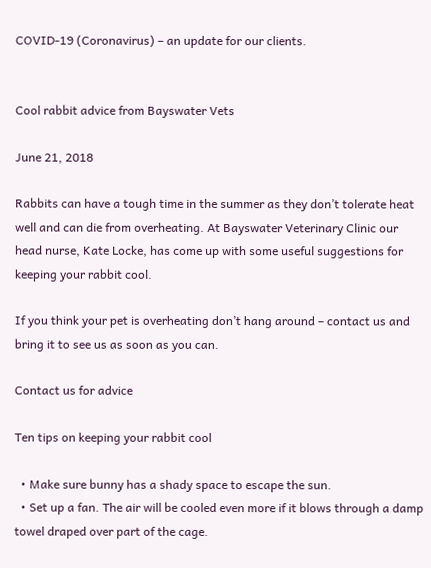COVID-19 (Coronavirus) – an update for our clients.


Cool rabbit advice from Bayswater Vets

June 21, 2018

Rabbits can have a tough time in the summer as they don’t tolerate heat well and can die from overheating. At Bayswater Veterinary Clinic our head nurse, Kate Locke, has come up with some useful suggestions for keeping your rabbit cool.

If you think your pet is overheating don’t hang around – contact us and bring it to see us as soon as you can.

Contact us for advice

Ten tips on keeping your rabbit cool

  • Make sure bunny has a shady space to escape the sun.
  • Set up a fan. The air will be cooled even more if it blows through a damp towel draped over part of the cage.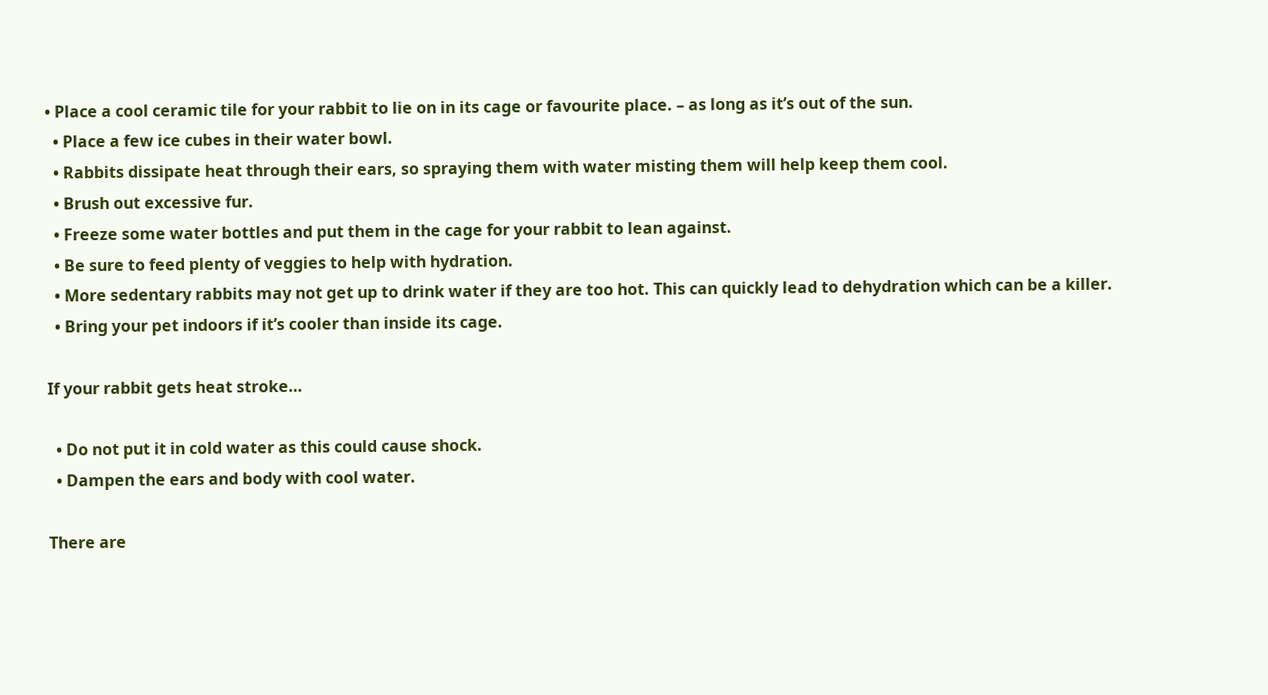• Place a cool ceramic tile for your rabbit to lie on in its cage or favourite place. – as long as it’s out of the sun.
  • Place a few ice cubes in their water bowl.
  • Rabbits dissipate heat through their ears, so spraying them with water misting them will help keep them cool.
  • Brush out excessive fur.
  • Freeze some water bottles and put them in the cage for your rabbit to lean against.
  • Be sure to feed plenty of veggies to help with hydration.
  • More sedentary rabbits may not get up to drink water if they are too hot. This can quickly lead to dehydration which can be a killer.
  • Bring your pet indoors if it’s cooler than inside its cage.

If your rabbit gets heat stroke…

  • Do not put it in cold water as this could cause shock.
  • Dampen the ears and body with cool water.

There are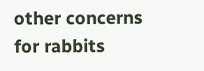other concerns for rabbits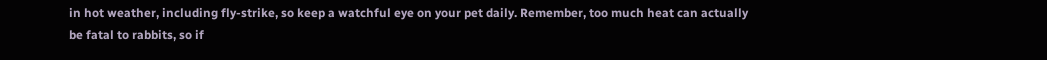in hot weather, including fly-strike, so keep a watchful eye on your pet daily. Remember, too much heat can actually be fatal to rabbits, so if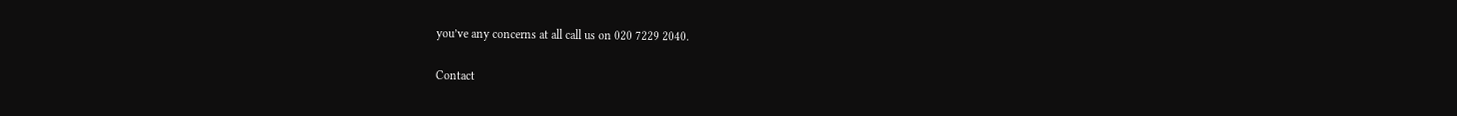you’ve any concerns at all call us on 020 7229 2040.

Contact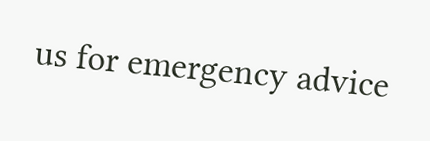us for emergency advice